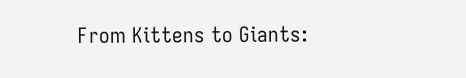From Kittens to Giants: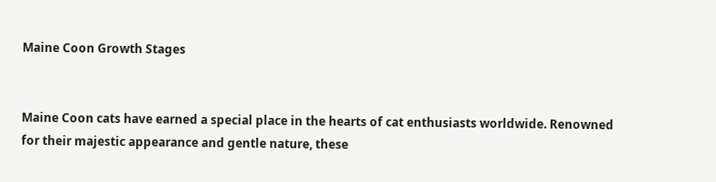Maine Coon Growth Stages


Maine Coon cats have earned a special place in the hearts of cat enthusiasts worldwide. Renowned for their majestic appearance and gentle nature, these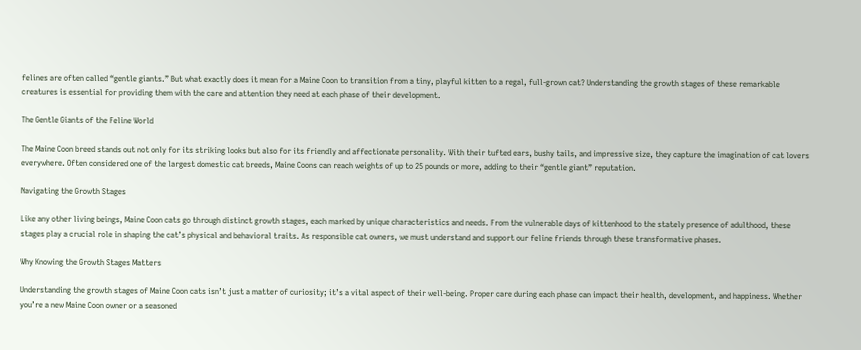felines are often called “gentle giants.” But what exactly does it mean for a Maine Coon to transition from a tiny, playful kitten to a regal, full-grown cat? Understanding the growth stages of these remarkable creatures is essential for providing them with the care and attention they need at each phase of their development.

The Gentle Giants of the Feline World

The Maine Coon breed stands out not only for its striking looks but also for its friendly and affectionate personality. With their tufted ears, bushy tails, and impressive size, they capture the imagination of cat lovers everywhere. Often considered one of the largest domestic cat breeds, Maine Coons can reach weights of up to 25 pounds or more, adding to their “gentle giant” reputation.

Navigating the Growth Stages

Like any other living beings, Maine Coon cats go through distinct growth stages, each marked by unique characteristics and needs. From the vulnerable days of kittenhood to the stately presence of adulthood, these stages play a crucial role in shaping the cat’s physical and behavioral traits. As responsible cat owners, we must understand and support our feline friends through these transformative phases.

Why Knowing the Growth Stages Matters

Understanding the growth stages of Maine Coon cats isn’t just a matter of curiosity; it’s a vital aspect of their well-being. Proper care during each phase can impact their health, development, and happiness. Whether you’re a new Maine Coon owner or a seasoned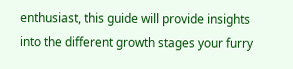enthusiast, this guide will provide insights into the different growth stages your furry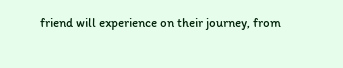friend will experience on their journey, from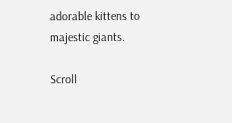adorable kittens to majestic giants.

Scroll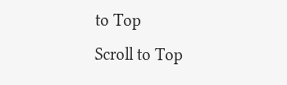to Top
Scroll to Top